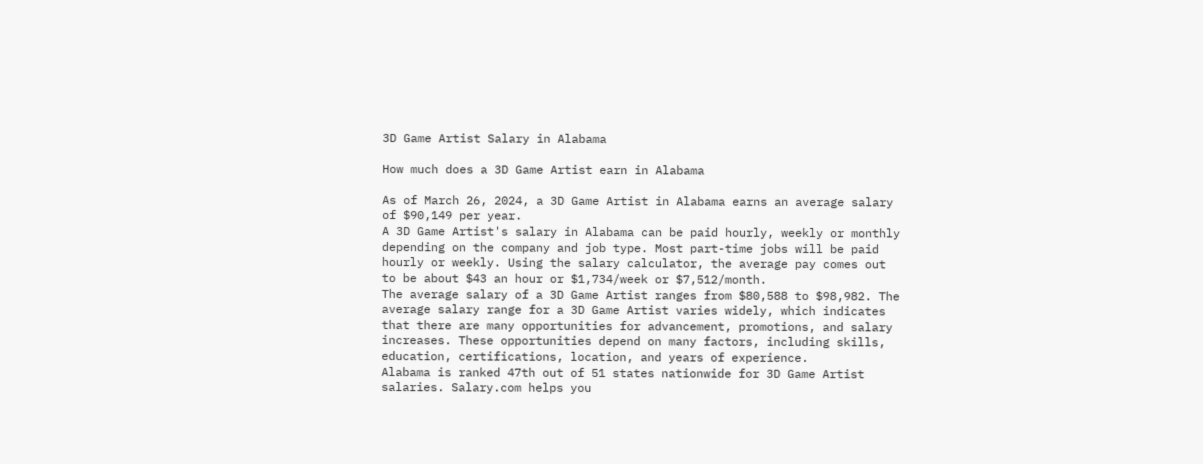3D Game Artist Salary in Alabama

How much does a 3D Game Artist earn in Alabama

As of March 26, 2024, a 3D Game Artist in Alabama earns an average salary of $90,149 per year.
A 3D Game Artist's salary in Alabama can be paid hourly, weekly or monthly depending on the company and job type. Most part-time jobs will be paid hourly or weekly. Using the salary calculator, the average pay comes out to be about $43 an hour or $1,734/week or $7,512/month.
The average salary of a 3D Game Artist ranges from $80,588 to $98,982. The average salary range for a 3D Game Artist varies widely, which indicates that there are many opportunities for advancement, promotions, and salary increases. These opportunities depend on many factors, including skills, education, certifications, location, and years of experience.
Alabama is ranked 47th out of 51 states nationwide for 3D Game Artist salaries. Salary.com helps you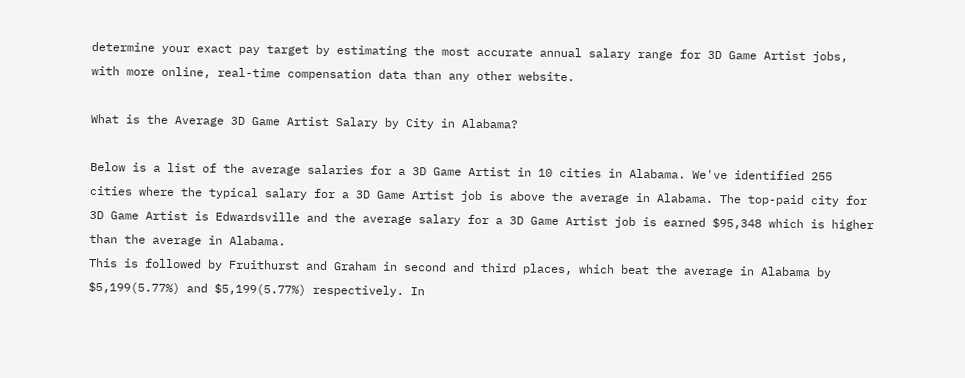determine your exact pay target by estimating the most accurate annual salary range for 3D Game Artist jobs, with more online, real-time compensation data than any other website.

What is the Average 3D Game Artist Salary by City in Alabama?

Below is a list of the average salaries for a 3D Game Artist in 10 cities in Alabama. We've identified 255 cities where the typical salary for a 3D Game Artist job is above the average in Alabama. The top-paid city for 3D Game Artist is Edwardsville and the average salary for a 3D Game Artist job is earned $95,348 which is higher than the average in Alabama.
This is followed by Fruithurst and Graham in second and third places, which beat the average in Alabama by $5,199(5.77%) and $5,199(5.77%) respectively. In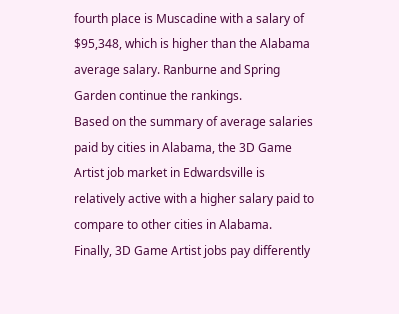fourth place is Muscadine with a salary of $95,348, which is higher than the Alabama average salary. Ranburne and Spring Garden continue the rankings.
Based on the summary of average salaries paid by cities in Alabama, the 3D Game Artist job market in Edwardsville is relatively active with a higher salary paid to compare to other cities in Alabama.
Finally, 3D Game Artist jobs pay differently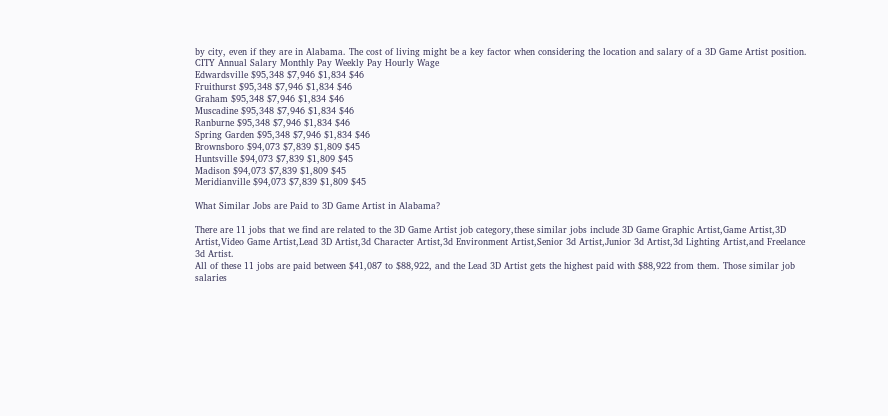by city, even if they are in Alabama. The cost of living might be a key factor when considering the location and salary of a 3D Game Artist position.
CITY Annual Salary Monthly Pay Weekly Pay Hourly Wage
Edwardsville $95,348 $7,946 $1,834 $46
Fruithurst $95,348 $7,946 $1,834 $46
Graham $95,348 $7,946 $1,834 $46
Muscadine $95,348 $7,946 $1,834 $46
Ranburne $95,348 $7,946 $1,834 $46
Spring Garden $95,348 $7,946 $1,834 $46
Brownsboro $94,073 $7,839 $1,809 $45
Huntsville $94,073 $7,839 $1,809 $45
Madison $94,073 $7,839 $1,809 $45
Meridianville $94,073 $7,839 $1,809 $45

What Similar Jobs are Paid to 3D Game Artist in Alabama?

There are 11 jobs that we find are related to the 3D Game Artist job category,these similar jobs include 3D Game Graphic Artist,Game Artist,3D Artist,Video Game Artist,Lead 3D Artist,3d Character Artist,3d Environment Artist,Senior 3d Artist,Junior 3d Artist,3d Lighting Artist,and Freelance 3d Artist.
All of these 11 jobs are paid between $41,087 to $88,922, and the Lead 3D Artist gets the highest paid with $88,922 from them. Those similar job salaries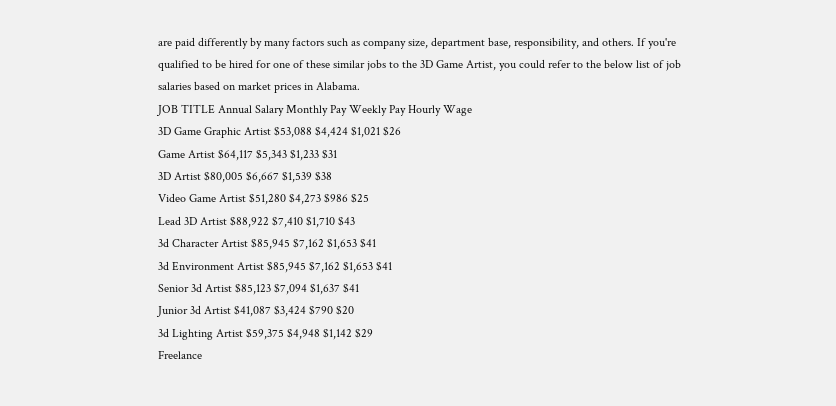are paid differently by many factors such as company size, department base, responsibility, and others. If you're qualified to be hired for one of these similar jobs to the 3D Game Artist, you could refer to the below list of job salaries based on market prices in Alabama.
JOB TITLE Annual Salary Monthly Pay Weekly Pay Hourly Wage
3D Game Graphic Artist $53,088 $4,424 $1,021 $26
Game Artist $64,117 $5,343 $1,233 $31
3D Artist $80,005 $6,667 $1,539 $38
Video Game Artist $51,280 $4,273 $986 $25
Lead 3D Artist $88,922 $7,410 $1,710 $43
3d Character Artist $85,945 $7,162 $1,653 $41
3d Environment Artist $85,945 $7,162 $1,653 $41
Senior 3d Artist $85,123 $7,094 $1,637 $41
Junior 3d Artist $41,087 $3,424 $790 $20
3d Lighting Artist $59,375 $4,948 $1,142 $29
Freelance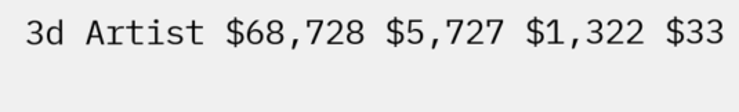3d Artist $68,728 $5,727 $1,322 $33